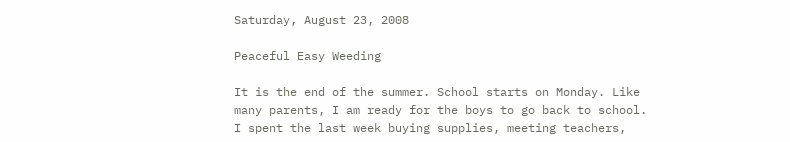Saturday, August 23, 2008

Peaceful Easy Weeding

It is the end of the summer. School starts on Monday. Like many parents, I am ready for the boys to go back to school. I spent the last week buying supplies, meeting teachers,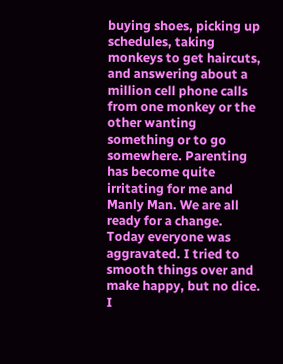buying shoes, picking up schedules, taking monkeys to get haircuts, and answering about a million cell phone calls from one monkey or the other wanting something or to go somewhere. Parenting has become quite irritating for me and Manly Man. We are all ready for a change. Today everyone was aggravated. I tried to smooth things over and make happy, but no dice. I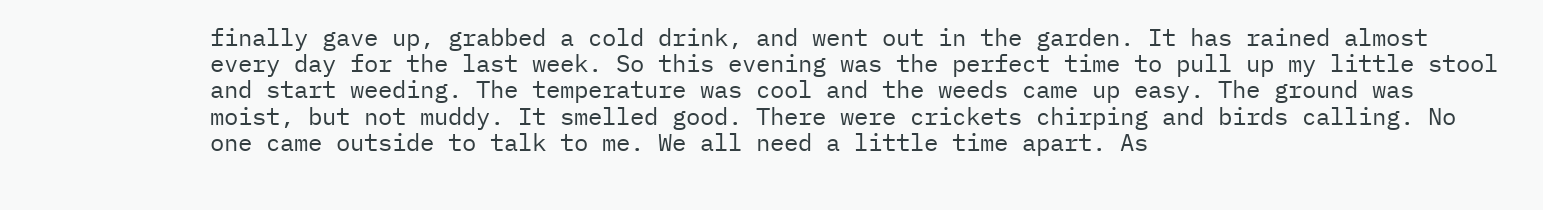finally gave up, grabbed a cold drink, and went out in the garden. It has rained almost every day for the last week. So this evening was the perfect time to pull up my little stool and start weeding. The temperature was cool and the weeds came up easy. The ground was moist, but not muddy. It smelled good. There were crickets chirping and birds calling. No one came outside to talk to me. We all need a little time apart. As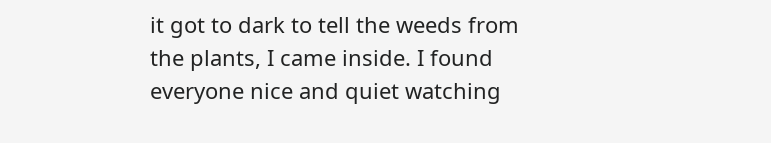it got to dark to tell the weeds from the plants, I came inside. I found everyone nice and quiet watching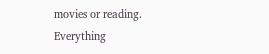movies or reading. Everything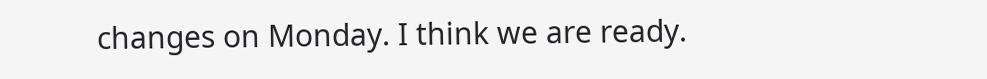changes on Monday. I think we are ready.